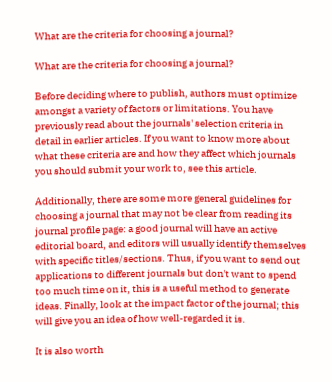What are the criteria for choosing a journal?

What are the criteria for choosing a journal?

Before deciding where to publish, authors must optimize amongst a variety of factors or limitations. You have previously read about the journals' selection criteria in detail in earlier articles. If you want to know more about what these criteria are and how they affect which journals you should submit your work to, see this article.

Additionally, there are some more general guidelines for choosing a journal that may not be clear from reading its journal profile page: a good journal will have an active editorial board, and editors will usually identify themselves with specific titles/sections. Thus, if you want to send out applications to different journals but don't want to spend too much time on it, this is a useful method to generate ideas. Finally, look at the impact factor of the journal; this will give you an idea of how well-regarded it is.

It is also worth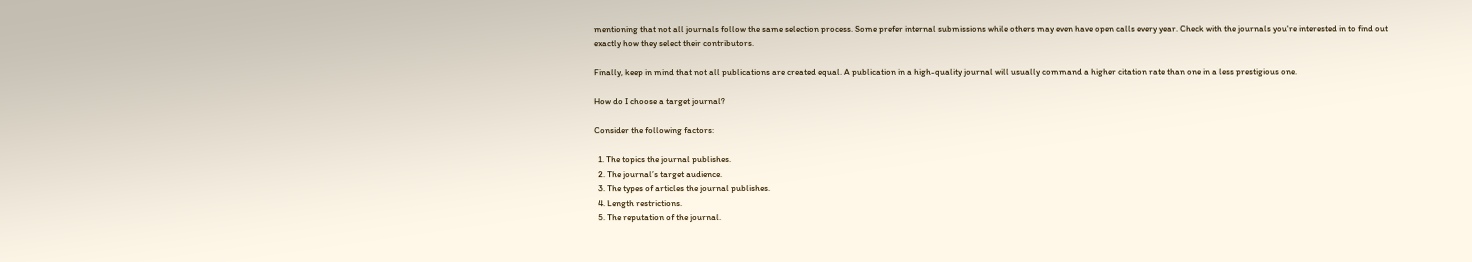mentioning that not all journals follow the same selection process. Some prefer internal submissions while others may even have open calls every year. Check with the journals you're interested in to find out exactly how they select their contributors.

Finally, keep in mind that not all publications are created equal. A publication in a high-quality journal will usually command a higher citation rate than one in a less prestigious one.

How do I choose a target journal?

Consider the following factors:

  1. The topics the journal publishes.
  2. The journal’s target audience.
  3. The types of articles the journal publishes.
  4. Length restrictions.
  5. The reputation of the journal.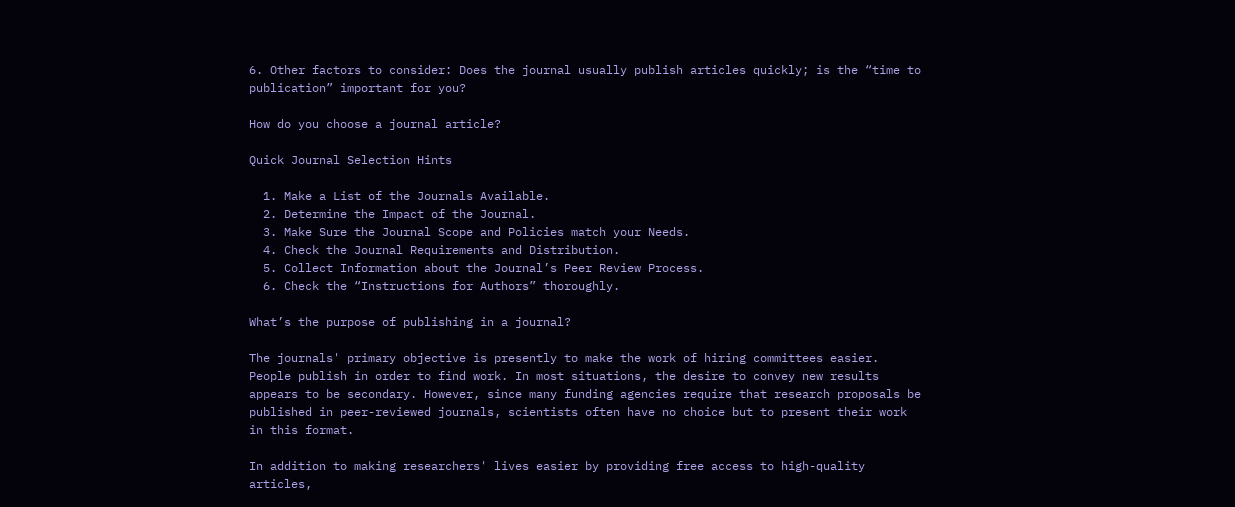6. Other factors to consider: Does the journal usually publish articles quickly; is the “time to publication” important for you?

How do you choose a journal article?

Quick Journal Selection Hints

  1. Make a List of the Journals Available.
  2. Determine the Impact of the Journal.
  3. Make Sure the Journal Scope and Policies match your Needs.
  4. Check the Journal Requirements and Distribution.
  5. Collect Information about the Journal’s Peer Review Process.
  6. Check the “Instructions for Authors” thoroughly.

What’s the purpose of publishing in a journal?

The journals' primary objective is presently to make the work of hiring committees easier. People publish in order to find work. In most situations, the desire to convey new results appears to be secondary. However, since many funding agencies require that research proposals be published in peer-reviewed journals, scientists often have no choice but to present their work in this format.

In addition to making researchers' lives easier by providing free access to high-quality articles,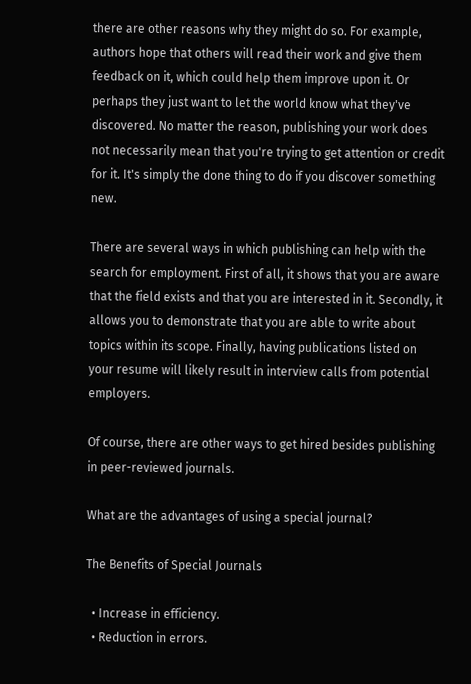there are other reasons why they might do so. For example, authors hope that others will read their work and give them feedback on it, which could help them improve upon it. Or perhaps they just want to let the world know what they've discovered. No matter the reason, publishing your work does not necessarily mean that you're trying to get attention or credit for it. It's simply the done thing to do if you discover something new.

There are several ways in which publishing can help with the search for employment. First of all, it shows that you are aware that the field exists and that you are interested in it. Secondly, it allows you to demonstrate that you are able to write about topics within its scope. Finally, having publications listed on your resume will likely result in interview calls from potential employers.

Of course, there are other ways to get hired besides publishing in peer-reviewed journals.

What are the advantages of using a special journal?

The Benefits of Special Journals

  • Increase in efficiency.
  • Reduction in errors.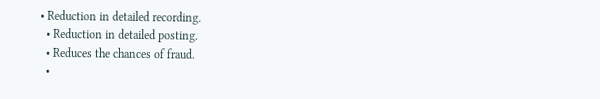• Reduction in detailed recording.
  • Reduction in detailed posting.
  • Reduces the chances of fraud.
  •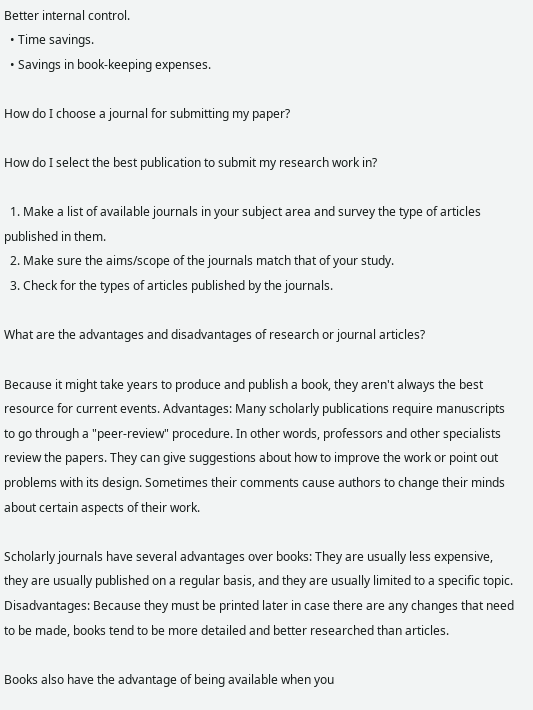Better internal control.
  • Time savings.
  • Savings in book-keeping expenses.

How do I choose a journal for submitting my paper?

How do I select the best publication to submit my research work in?

  1. Make a list of available journals in your subject area and survey the type of articles published in them.
  2. Make sure the aims/scope of the journals match that of your study.
  3. Check for the types of articles published by the journals.

What are the advantages and disadvantages of research or journal articles?

Because it might take years to produce and publish a book, they aren't always the best resource for current events. Advantages: Many scholarly publications require manuscripts to go through a "peer-review" procedure. In other words, professors and other specialists review the papers. They can give suggestions about how to improve the work or point out problems with its design. Sometimes their comments cause authors to change their minds about certain aspects of their work.

Scholarly journals have several advantages over books: They are usually less expensive, they are usually published on a regular basis, and they are usually limited to a specific topic. Disadvantages: Because they must be printed later in case there are any changes that need to be made, books tend to be more detailed and better researched than articles.

Books also have the advantage of being available when you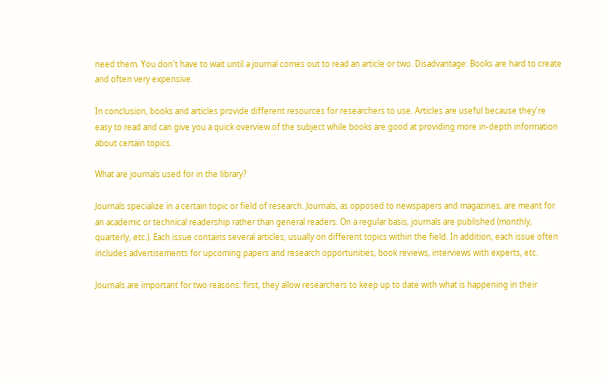need them. You don't have to wait until a journal comes out to read an article or two. Disadvantage: Books are hard to create and often very expensive.

In conclusion, books and articles provide different resources for researchers to use. Articles are useful because they're easy to read and can give you a quick overview of the subject while books are good at providing more in-depth information about certain topics.

What are journals used for in the library?

Journals specialize in a certain topic or field of research. Journals, as opposed to newspapers and magazines, are meant for an academic or technical readership rather than general readers. On a regular basis, journals are published (monthly, quarterly, etc.). Each issue contains several articles, usually on different topics within the field. In addition, each issue often includes advertisements for upcoming papers and research opportunities, book reviews, interviews with experts, etc.

Journals are important for two reasons: first, they allow researchers to keep up to date with what is happening in their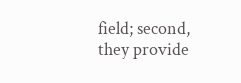field; second, they provide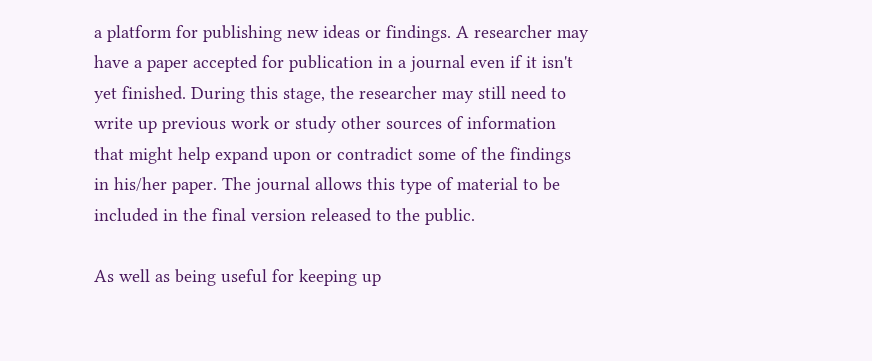a platform for publishing new ideas or findings. A researcher may have a paper accepted for publication in a journal even if it isn't yet finished. During this stage, the researcher may still need to write up previous work or study other sources of information that might help expand upon or contradict some of the findings in his/her paper. The journal allows this type of material to be included in the final version released to the public.

As well as being useful for keeping up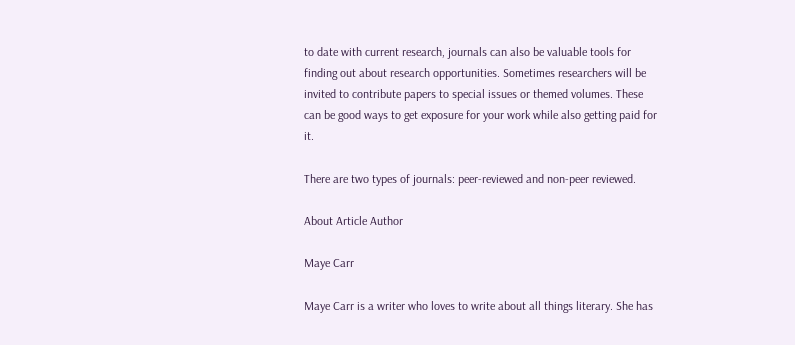to date with current research, journals can also be valuable tools for finding out about research opportunities. Sometimes researchers will be invited to contribute papers to special issues or themed volumes. These can be good ways to get exposure for your work while also getting paid for it.

There are two types of journals: peer-reviewed and non-peer reviewed.

About Article Author

Maye Carr

Maye Carr is a writer who loves to write about all things literary. She has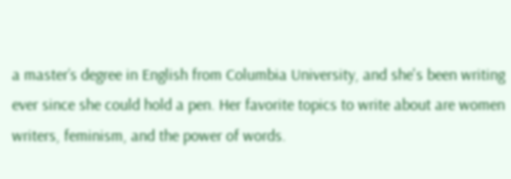a master’s degree in English from Columbia University, and she's been writing ever since she could hold a pen. Her favorite topics to write about are women writers, feminism, and the power of words.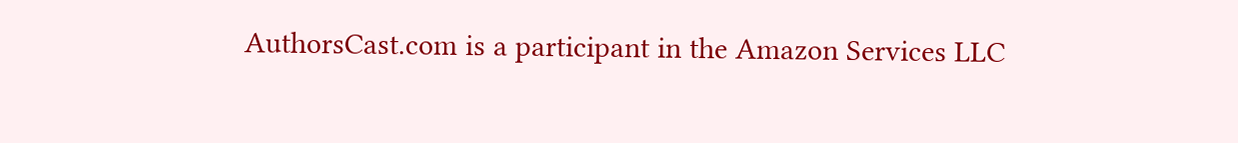AuthorsCast.com is a participant in the Amazon Services LLC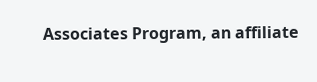Associates Program, an affiliate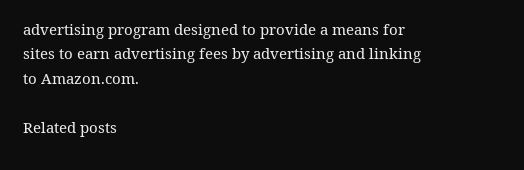advertising program designed to provide a means for sites to earn advertising fees by advertising and linking to Amazon.com.

Related posts